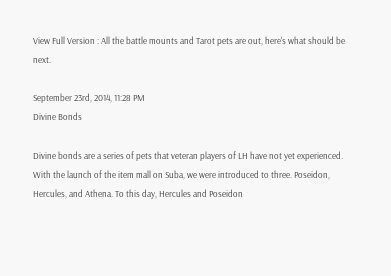View Full Version : All the battle mounts and Tarot pets are out, here's what should be next.

September 23rd, 2014, 11:28 PM
Divine Bonds

Divine bonds are a series of pets that veteran players of LH have not yet experienced. With the launch of the item mall on Suba, we were introduced to three. Poseidon, Hercules, and Athena. To this day, Hercules and Poseidon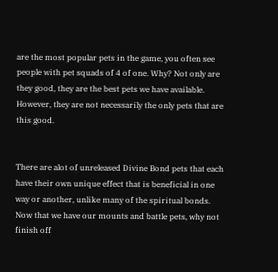are the most popular pets in the game, you often see people with pet squads of 4 of one. Why? Not only are they good, they are the best pets we have available. However, they are not necessarily the only pets that are this good.


There are alot of unreleased Divine Bond pets that each have their own unique effect that is beneficial in one way or another, unlike many of the spiritual bonds. Now that we have our mounts and battle pets, why not finish off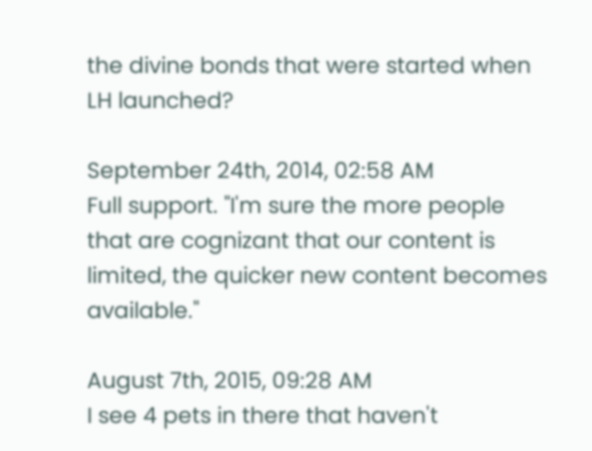the divine bonds that were started when LH launched?

September 24th, 2014, 02:58 AM
Full support. "I'm sure the more people that are cognizant that our content is limited, the quicker new content becomes available."

August 7th, 2015, 09:28 AM
I see 4 pets in there that haven't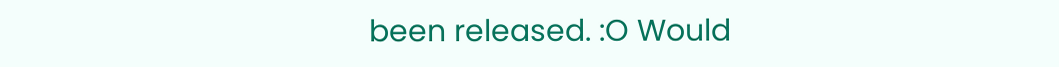been released. :O Would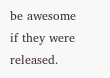be awesome if they were released.